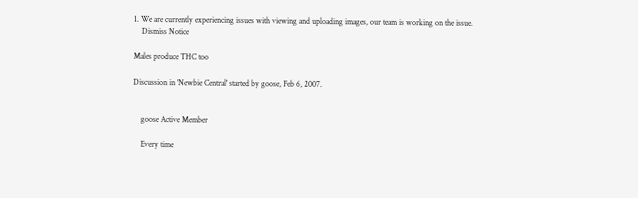1. We are currently experiencing issues with viewing and uploading images, our team is working on the issue.
    Dismiss Notice

Males produce THC too

Discussion in 'Newbie Central' started by goose, Feb 6, 2007.


    goose Active Member

    Every time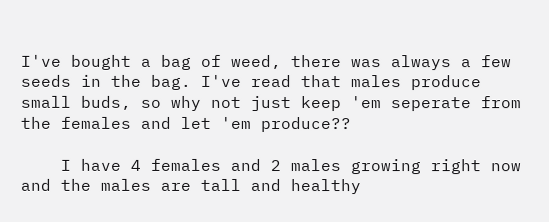I've bought a bag of weed, there was always a few seeds in the bag. I've read that males produce small buds, so why not just keep 'em seperate from the females and let 'em produce??

    I have 4 females and 2 males growing right now and the males are tall and healthy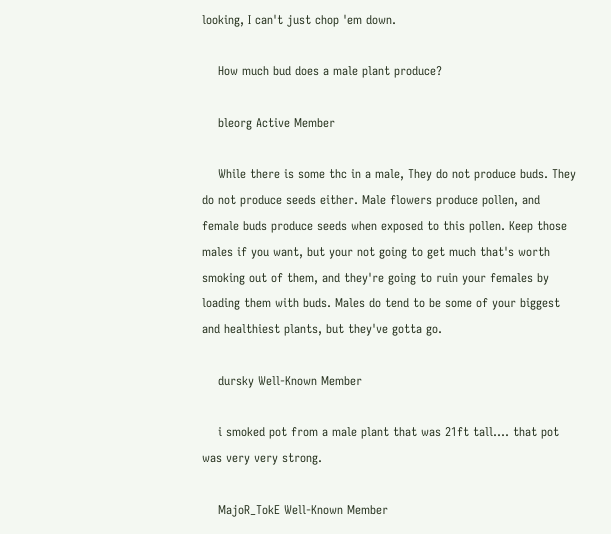looking, I can't just chop 'em down.

    How much bud does a male plant produce?

    bleorg Active Member

    While there is some thc in a male, They do not produce buds. They do not produce seeds either. Male flowers produce pollen, and female buds produce seeds when exposed to this pollen. Keep those males if you want, but your not going to get much that's worth smoking out of them, and they're going to ruin your females by loading them with buds. Males do tend to be some of your biggest and healthiest plants, but they've gotta go.

    dursky Well-Known Member

    i smoked pot from a male plant that was 21ft tall.... that pot was very very strong.

    MajoR_TokE Well-Known Member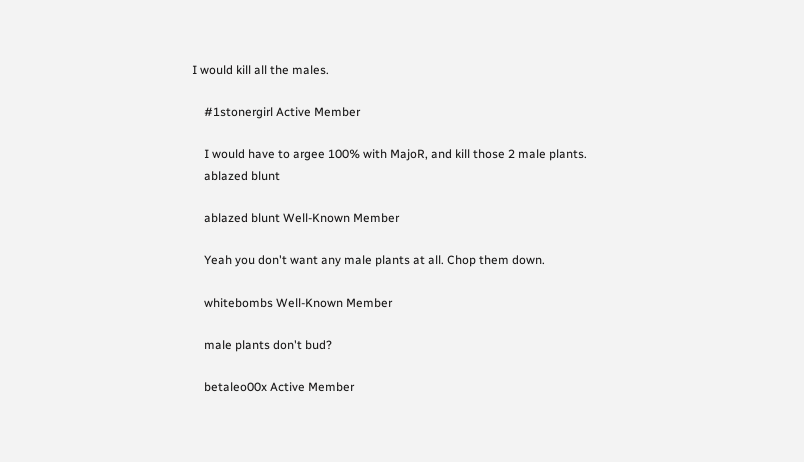I would kill all the males.

    #1stonergirl Active Member

    I would have to argee 100% with MajoR, and kill those 2 male plants.
    ablazed blunt

    ablazed blunt Well-Known Member

    Yeah you don't want any male plants at all. Chop them down.

    whitebombs Well-Known Member

    male plants don't bud?

    betaleo00x Active Member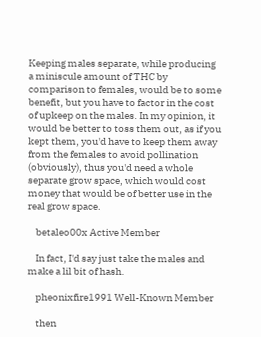Keeping males separate, while producing a miniscule amount of THC by comparison to females, would be to some benefit, but you have to factor in the cost of upkeep on the males. In my opinion, it would be better to toss them out, as if you kept them, you'd have to keep them away from the females to avoid pollination (obviously), thus you'd need a whole separate grow space, which would cost money that would be of better use in the real grow space.

    betaleo00x Active Member

    In fact, I'd say just take the males and make a lil bit of hash.

    pheonixfire1991 Well-Known Member

    then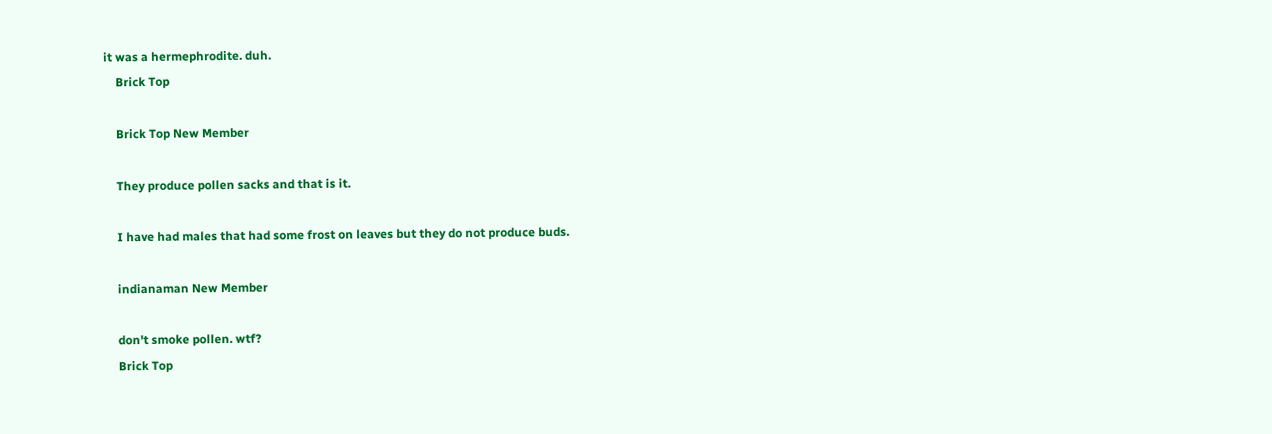it was a hermephrodite. duh.
    Brick Top

    Brick Top New Member

    They produce pollen sacks and that is it.

    I have had males that had some frost on leaves but they do not produce buds.

    indianaman New Member

    don't smoke pollen. wtf?
    Brick Top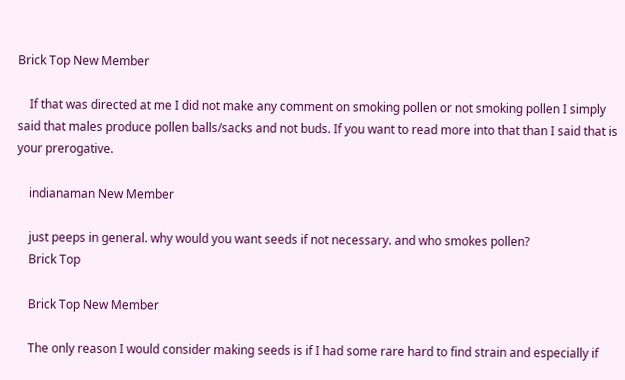Brick Top New Member

    If that was directed at me I did not make any comment on smoking pollen or not smoking pollen I simply said that males produce pollen balls/sacks and not buds. If you want to read more into that than I said that is your prerogative.

    indianaman New Member

    just peeps in general. why would you want seeds if not necessary. and who smokes pollen?
    Brick Top

    Brick Top New Member

    The only reason I would consider making seeds is if I had some rare hard to find strain and especially if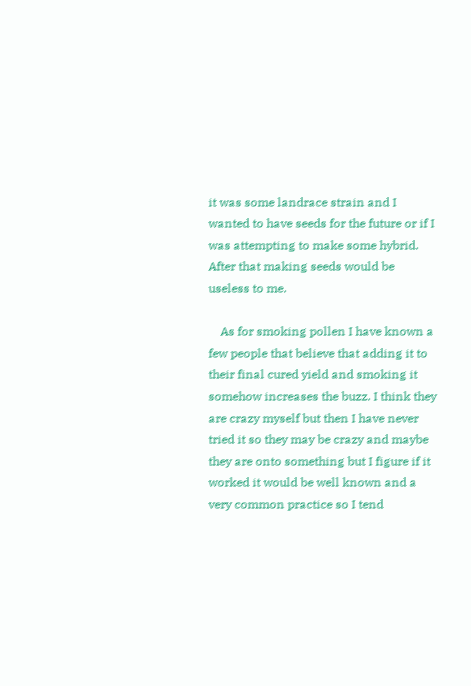it was some landrace strain and I wanted to have seeds for the future or if I was attempting to make some hybrid. After that making seeds would be useless to me.

    As for smoking pollen I have known a few people that believe that adding it to their final cured yield and smoking it somehow increases the buzz. I think they are crazy myself but then I have never tried it so they may be crazy and maybe they are onto something but I figure if it worked it would be well known and a very common practice so I tend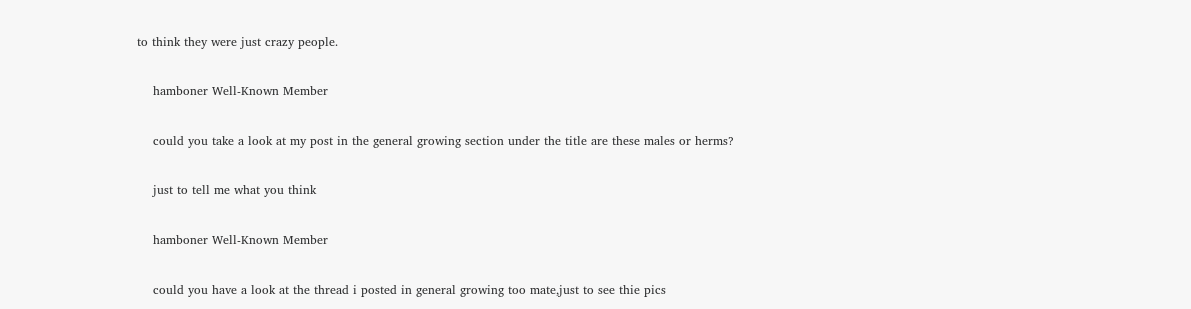to think they were just crazy people.

    hamboner Well-Known Member

    could you take a look at my post in the general growing section under the title are these males or herms?

    just to tell me what you think

    hamboner Well-Known Member

    could you have a look at the thread i posted in general growing too mate,just to see thie pics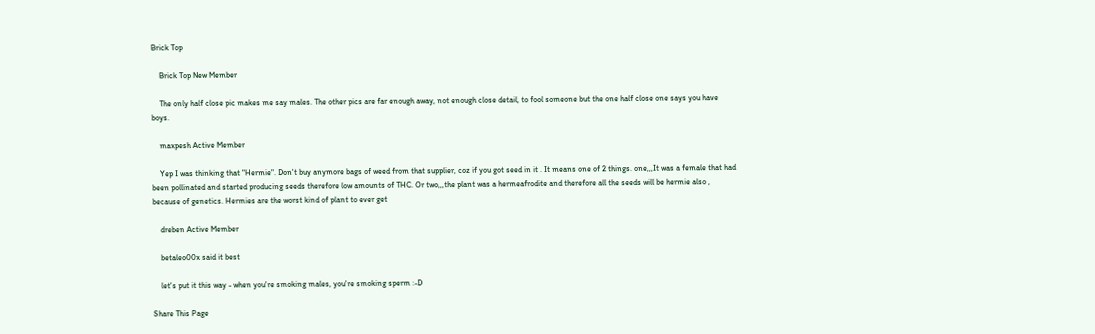Brick Top

    Brick Top New Member

    The only half close pic makes me say males. The other pics are far enough away, not enough close detail, to fool someone but the one half close one says you have boys.

    maxpesh Active Member

    Yep I was thinking that "Hermie". Don't buy anymore bags of weed from that supplier, coz if you got seed in it . It means one of 2 things. one,,,It was a female that had been pollinated and started producing seeds therefore low amounts of THC. Or two,,,the plant was a hermeafrodite and therefore all the seeds will be hermie also , because of genetics. Hermies are the worst kind of plant to ever get

    dreben Active Member

    betaleo00x said it best

    let's put it this way - when you're smoking males, you're smoking sperm :-D

Share This Page